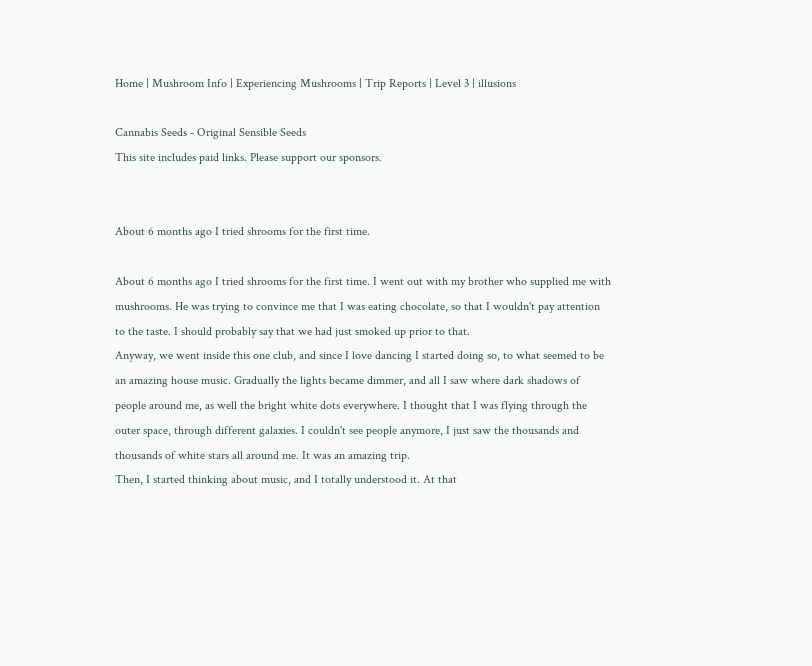Home | Mushroom Info | Experiencing Mushrooms | Trip Reports | Level 3 | illusions

Cannabis Seeds - Original Sensible Seeds
This site includes paid links. Please support our sponsors.


About 6 months ago I tried shrooms for the first time.

About 6 months ago I tried shrooms for the first time. I went out with my brother who supplied me with mushrooms. He was trying to convince me that I was eating chocolate, so that I wouldn't pay attention to the taste. I should probably say that we had just smoked up prior to that.
Anyway, we went inside this one club, and since I love dancing I started doing so, to what seemed to be an amazing house music. Gradually the lights became dimmer, and all I saw where dark shadows of people around me, as well the bright white dots everywhere. I thought that I was flying through the outer space, through different galaxies. I couldn't see people anymore, I just saw the thousands and thousands of white stars all around me. It was an amazing trip.
Then, I started thinking about music, and I totally understood it. At that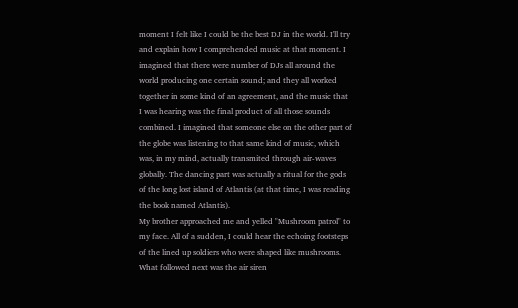moment I felt like I could be the best DJ in the world. I'll try and explain how I comprehended music at that moment. I imagined that there were number of DJs all around the world producing one certain sound; and they all worked together in some kind of an agreement, and the music that I was hearing was the final product of all those sounds combined. I imagined that someone else on the other part of the globe was listening to that same kind of music, which was, in my mind, actually transmited through air-waves globally. The dancing part was actually a ritual for the gods of the long lost island of Atlantis (at that time, I was reading the book named Atlantis).
My brother approached me and yelled "Mushroom patrol" to my face. All of a sudden, I could hear the echoing footsteps of the lined up soldiers who were shaped like mushrooms. What followed next was the air siren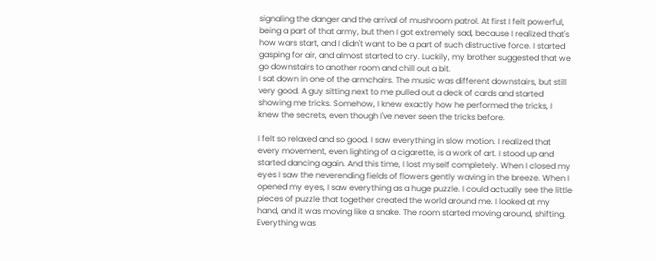signaling the danger and the arrival of mushroom patrol. At first I felt powerful, being a part of that army, but then I got extremely sad, because I realized that's how wars start, and I didn't want to be a part of such distructive force. I started gasping for air, and almost started to cry. Luckily, my brother suggested that we go downstairs to another room and chill out a bit.
I sat down in one of the armchairs. The music was different downstairs, but still very good. A guy sitting next to me pulled out a deck of cards and started showing me tricks. Somehow, I knew exactly how he performed the tricks, I knew the secrets, even though I've never seen the tricks before.

I felt so relaxed and so good. I saw everything in slow motion. I realized that every movement, even lighting of a cigarette, is a work of art. I stood up and started dancing again. And this time, I lost myself completely. When I closed my eyes I saw the neverending fields of flowers gently waving in the breeze. When I opened my eyes, I saw everything as a huge puzzle. I could actually see the little pieces of puzzle that together created the world around me. I looked at my hand, and it was moving like a snake. The room started moving around, shifting. Everything was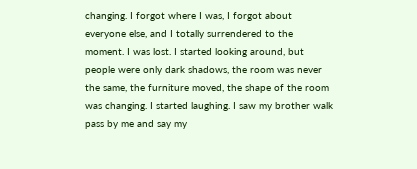changing. I forgot where I was, I forgot about everyone else, and I totally surrendered to the moment. I was lost. I started looking around, but people were only dark shadows, the room was never the same, the furniture moved, the shape of the room was changing. I started laughing. I saw my brother walk pass by me and say my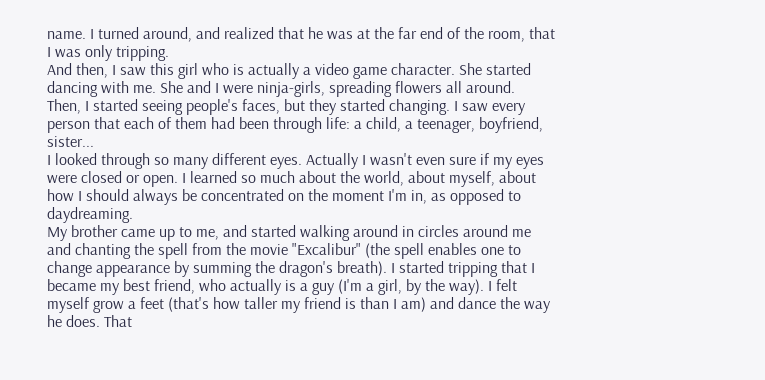name. I turned around, and realized that he was at the far end of the room, that I was only tripping.
And then, I saw this girl who is actually a video game character. She started dancing with me. She and I were ninja-girls, spreading flowers all around.
Then, I started seeing people's faces, but they started changing. I saw every person that each of them had been through life: a child, a teenager, boyfriend, sister...
I looked through so many different eyes. Actually I wasn't even sure if my eyes were closed or open. I learned so much about the world, about myself, about how I should always be concentrated on the moment I'm in, as opposed to daydreaming.
My brother came up to me, and started walking around in circles around me and chanting the spell from the movie "Excalibur" (the spell enables one to change appearance by summing the dragon's breath). I started tripping that I became my best friend, who actually is a guy (I'm a girl, by the way). I felt myself grow a feet (that's how taller my friend is than I am) and dance the way he does. That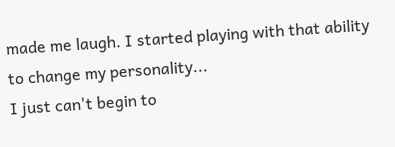made me laugh. I started playing with that ability to change my personality...
I just can't begin to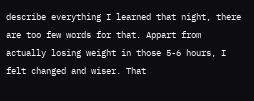describe everything I learned that night, there are too few words for that. Appart from actually losing weight in those 5-6 hours, I felt changed and wiser. That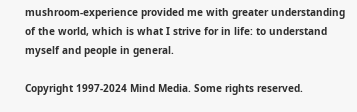mushroom-experience provided me with greater understanding of the world, which is what I strive for in life: to understand myself and people in general.

Copyright 1997-2024 Mind Media. Some rights reserved.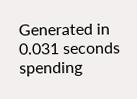Generated in 0.031 seconds spending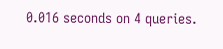0.016 seconds on 4 queries.